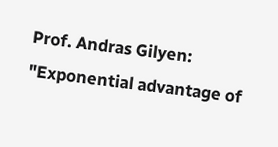Prof. Andras Gilyen: "Exponential advantage of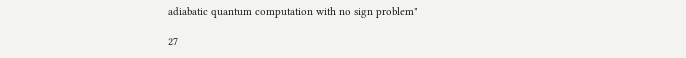adiabatic quantum computation with no sign problem"

27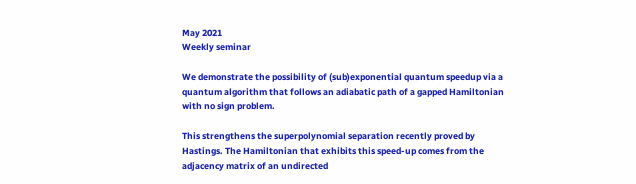May 2021
Weekly seminar

We demonstrate the possibility of (sub)exponential quantum speedup via a quantum algorithm that follows an adiabatic path of a gapped Hamiltonian with no sign problem.

This strengthens the superpolynomial separation recently proved by Hastings. The Hamiltonian that exhibits this speed-up comes from the adjacency matrix of an undirected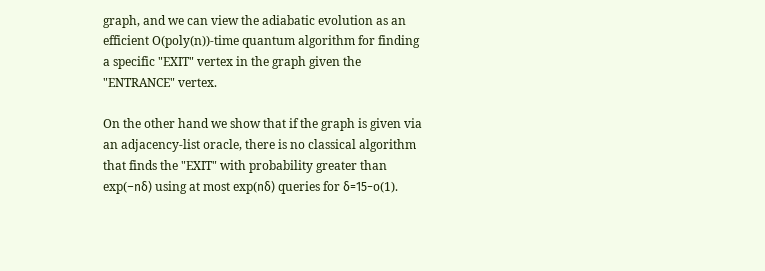graph, and we can view the adiabatic evolution as an efficient O(poly(n))-time quantum algorithm for finding a specific "EXIT" vertex in the graph given the "ENTRANCE" vertex.

On the other hand we show that if the graph is given via an adjacency-list oracle, there is no classical algorithm that finds the "EXIT" with probability greater than exp(−nδ) using at most exp(nδ) queries for δ=15−o(1).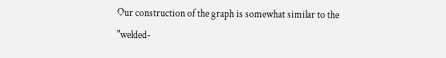Our construction of the graph is somewhat similar to the "welded-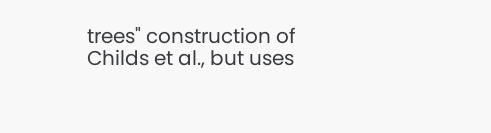trees" construction of Childs et al., but uses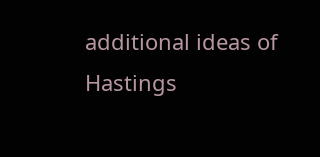additional ideas of Hastings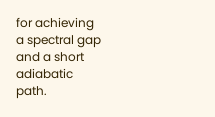for achieving a spectral gap and a short adiabatic path.